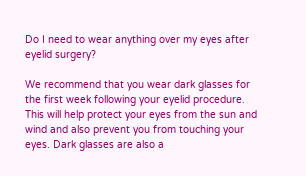Do I need to wear anything over my eyes after eyelid surgery?

We recommend that you wear dark glasses for the first week following your eyelid procedure. This will help protect your eyes from the sun and wind and also prevent you from touching your eyes. Dark glasses are also a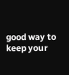good way to keep your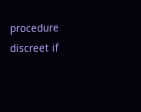procedure discreet if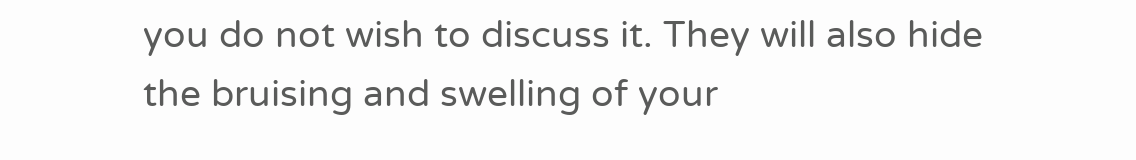you do not wish to discuss it. They will also hide the bruising and swelling of your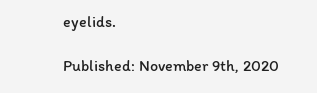eyelids.

Published: November 9th, 2020